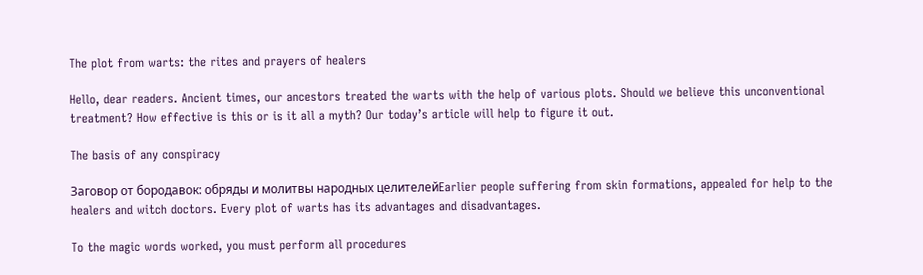The plot from warts: the rites and prayers of healers

Hello, dear readers. Ancient times, our ancestors treated the warts with the help of various plots. Should we believe this unconventional treatment? How effective is this or is it all a myth? Our today’s article will help to figure it out.

The basis of any conspiracy

Заговор от бородавок: обряды и молитвы народных целителейEarlier people suffering from skin formations, appealed for help to the healers and witch doctors. Every plot of warts has its advantages and disadvantages.

To the magic words worked, you must perform all procedures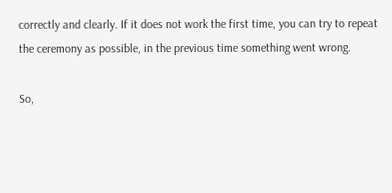correctly and clearly. If it does not work the first time, you can try to repeat the ceremony as possible, in the previous time something went wrong.

So,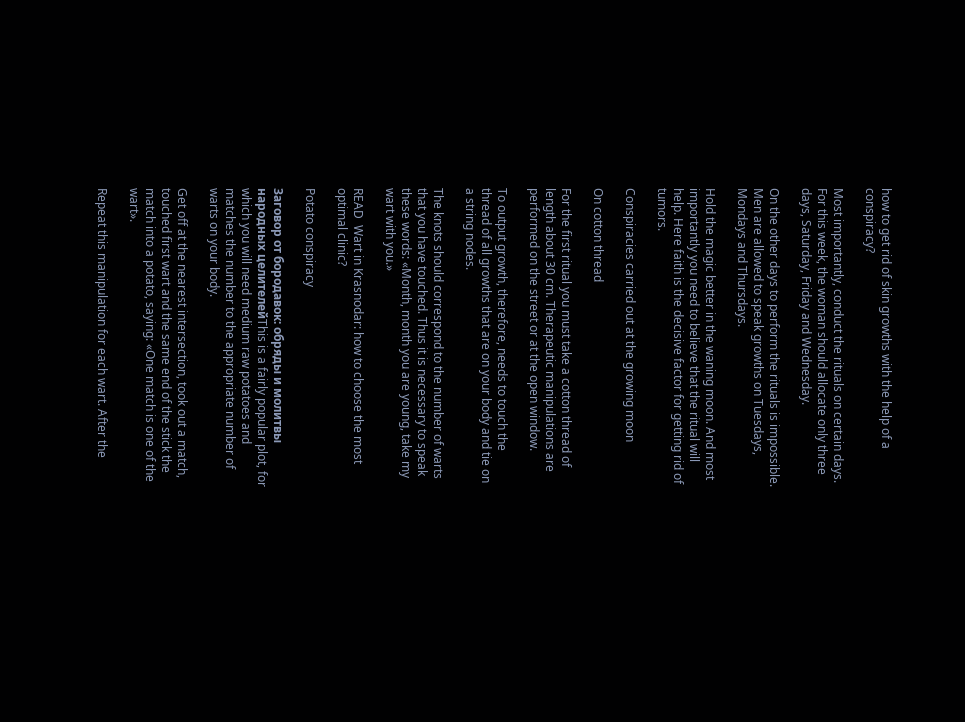how to get rid of skin growths with the help of a conspiracy?

Most importantly, conduct the rituals on certain days. For this week, the woman should allocate only three days, Saturday, Friday and Wednesday.

On the other days to perform the rituals is impossible. Men are allowed to speak growths on Tuesdays, Mondays and Thursdays.

Hold the magic better in the waning moon. And most importantly you need to believe that the ritual will help. Here faith is the decisive factor for getting rid of tumors.

Conspiracies carried out at the growing moon

On cotton thread

For the first ritual you must take a cotton thread of length about 30 cm. Therapeutic manipulations are performed on the street or at the open window.

To output growth, therefore, needs to touch the thread of all growths that are on your body and tie on a string nodes.

The knots should correspond to the number of warts that you have touched. Thus it is necessary to speak these words: «Month, month you are young, take my wart with you.»

READ  Wart in Krasnodar: how to choose the most optimal clinic?

Potato conspiracy

Заговор от бородавок: обряды и молитвы народных целителейThis is a fairly popular plot, for which you will need medium raw potatoes and matches the number to the appropriate number of warts on your body.

Get off at the nearest intersection, took out a match, touched first wart and the same end of the stick the match into a potato, saying: «One match is one of the wart».

Repeat this manipulation for each wart. After the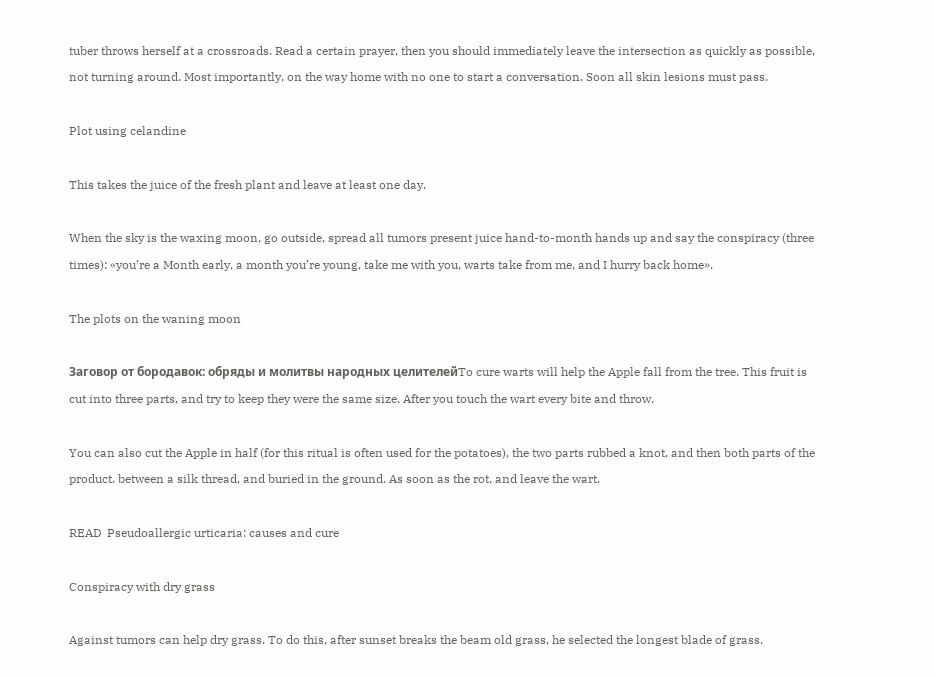tuber throws herself at a crossroads. Read a certain prayer, then you should immediately leave the intersection as quickly as possible, not turning around. Most importantly, on the way home with no one to start a conversation. Soon all skin lesions must pass.

Plot using celandine

This takes the juice of the fresh plant and leave at least one day.

When the sky is the waxing moon, go outside, spread all tumors present juice hand-to-month hands up and say the conspiracy (three times): «you’re a Month early, a month you’re young, take me with you, warts take from me, and I hurry back home».

The plots on the waning moon

Заговор от бородавок: обряды и молитвы народных целителейTo cure warts will help the Apple fall from the tree. This fruit is cut into three parts, and try to keep they were the same size. After you touch the wart every bite and throw.

You can also cut the Apple in half (for this ritual is often used for the potatoes), the two parts rubbed a knot, and then both parts of the product. between a silk thread, and buried in the ground. As soon as the rot, and leave the wart.

READ  Pseudoallergic urticaria: causes and cure

Conspiracy with dry grass

Against tumors can help dry grass. To do this, after sunset breaks the beam old grass, he selected the longest blade of grass.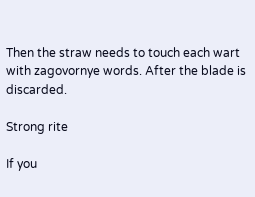Then the straw needs to touch each wart with zagovornye words. After the blade is discarded.

Strong rite

If you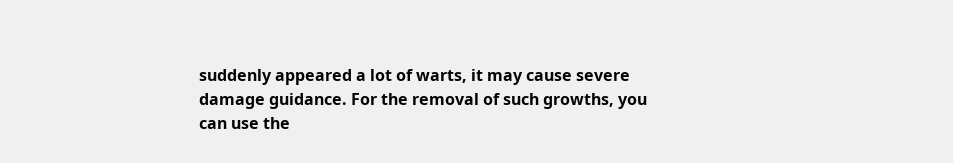suddenly appeared a lot of warts, it may cause severe damage guidance. For the removal of such growths, you can use the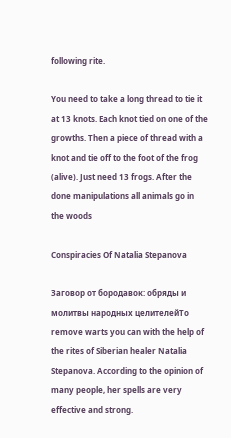following rite.

You need to take a long thread to tie it at 13 knots. Each knot tied on one of the growths. Then a piece of thread with a knot and tie off to the foot of the frog (alive). Just need 13 frogs. After the done manipulations all animals go in the woods

Conspiracies Of Natalia Stepanova

Заговор от бородавок: обряды и молитвы народных целителейTo remove warts you can with the help of the rites of Siberian healer Natalia Stepanova. According to the opinion of many people, her spells are very effective and strong.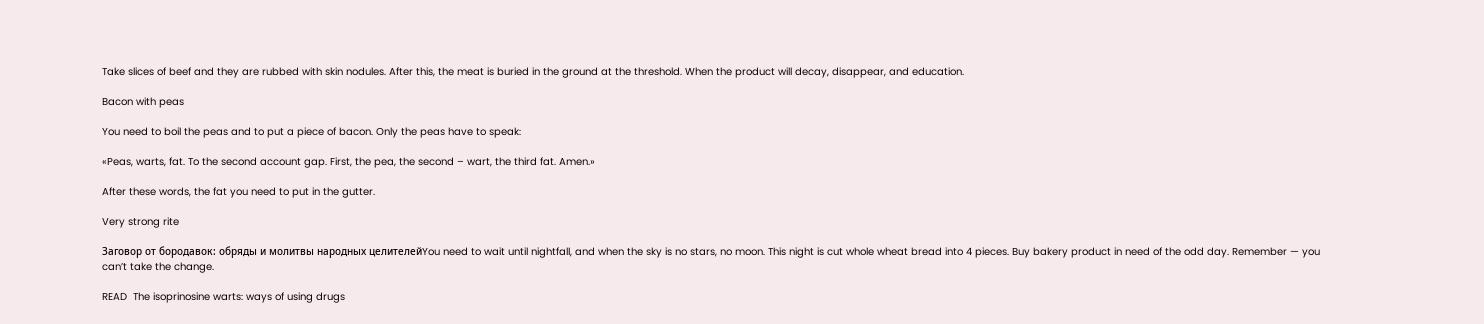Take slices of beef and they are rubbed with skin nodules. After this, the meat is buried in the ground at the threshold. When the product will decay, disappear, and education.

Bacon with peas

You need to boil the peas and to put a piece of bacon. Only the peas have to speak:

«Peas, warts, fat. To the second account gap. First, the pea, the second – wart, the third fat. Amen.»

After these words, the fat you need to put in the gutter.

Very strong rite

Заговор от бородавок: обряды и молитвы народных целителейYou need to wait until nightfall, and when the sky is no stars, no moon. This night is cut whole wheat bread into 4 pieces. Buy bakery product in need of the odd day. Remember — you can’t take the change.

READ  The isoprinosine warts: ways of using drugs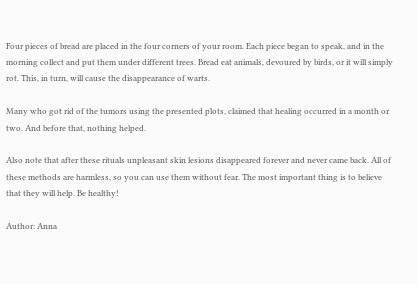Four pieces of bread are placed in the four corners of your room. Each piece began to speak, and in the morning collect and put them under different trees. Bread eat animals, devoured by birds, or it will simply rot. This, in turn, will cause the disappearance of warts.

Many who got rid of the tumors using the presented plots, claimed that healing occurred in a month or two. And before that, nothing helped.

Also note that after these rituals unpleasant skin lesions disappeared forever and never came back. All of these methods are harmless, so you can use them without fear. The most important thing is to believe that they will help. Be healthy!

Author: Anna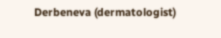Derbeneva (dermatologist)